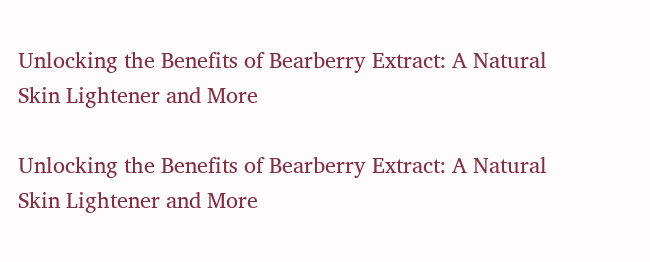Unlocking the Benefits of Bearberry Extract: A Natural Skin Lightener and More

Unlocking the Benefits of Bearberry Extract: A Natural Skin Lightener and More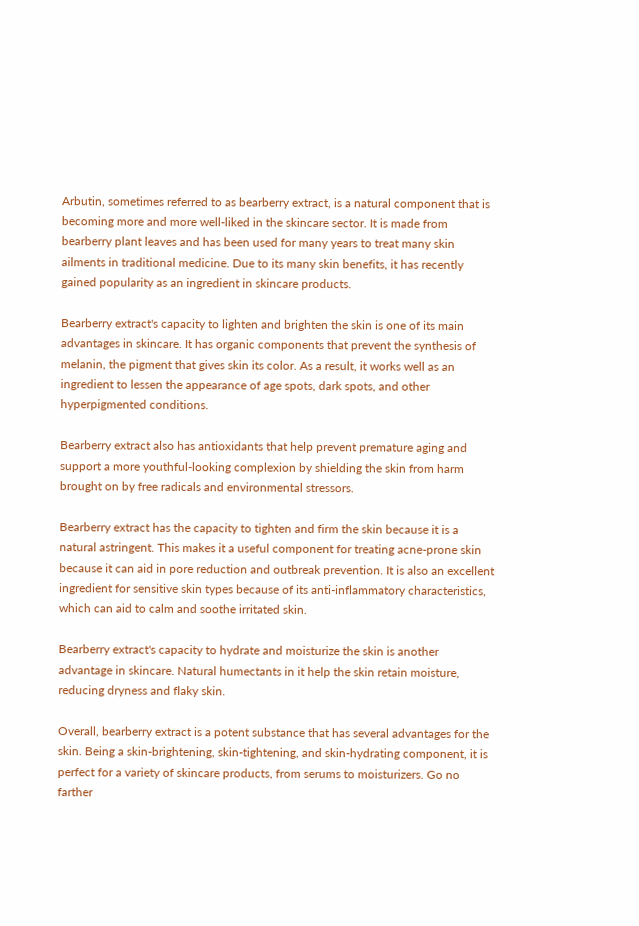Arbutin, sometimes referred to as bearberry extract, is a natural component that is becoming more and more well-liked in the skincare sector. It is made from bearberry plant leaves and has been used for many years to treat many skin ailments in traditional medicine. Due to its many skin benefits, it has recently gained popularity as an ingredient in skincare products.

Bearberry extract's capacity to lighten and brighten the skin is one of its main advantages in skincare. It has organic components that prevent the synthesis of melanin, the pigment that gives skin its color. As a result, it works well as an ingredient to lessen the appearance of age spots, dark spots, and other hyperpigmented conditions.

Bearberry extract also has antioxidants that help prevent premature aging and support a more youthful-looking complexion by shielding the skin from harm brought on by free radicals and environmental stressors.

Bearberry extract has the capacity to tighten and firm the skin because it is a natural astringent. This makes it a useful component for treating acne-prone skin because it can aid in pore reduction and outbreak prevention. It is also an excellent ingredient for sensitive skin types because of its anti-inflammatory characteristics, which can aid to calm and soothe irritated skin.

Bearberry extract's capacity to hydrate and moisturize the skin is another advantage in skincare. Natural humectants in it help the skin retain moisture, reducing dryness and flaky skin.

Overall, bearberry extract is a potent substance that has several advantages for the skin. Being a skin-brightening, skin-tightening, and skin-hydrating component, it is perfect for a variety of skincare products, from serums to moisturizers. Go no farther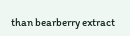than bearberry extract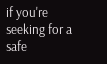if you're seeking for a safe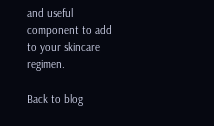and useful component to add to your skincare regimen.

Back to blog